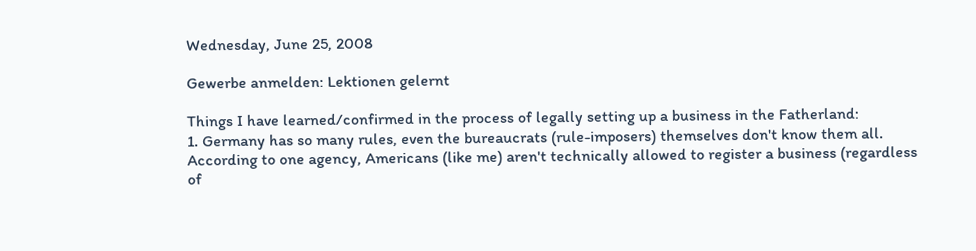Wednesday, June 25, 2008

Gewerbe anmelden: Lektionen gelernt

Things I have learned/confirmed in the process of legally setting up a business in the Fatherland:
1. Germany has so many rules, even the bureaucrats (rule-imposers) themselves don't know them all. According to one agency, Americans (like me) aren't technically allowed to register a business (regardless of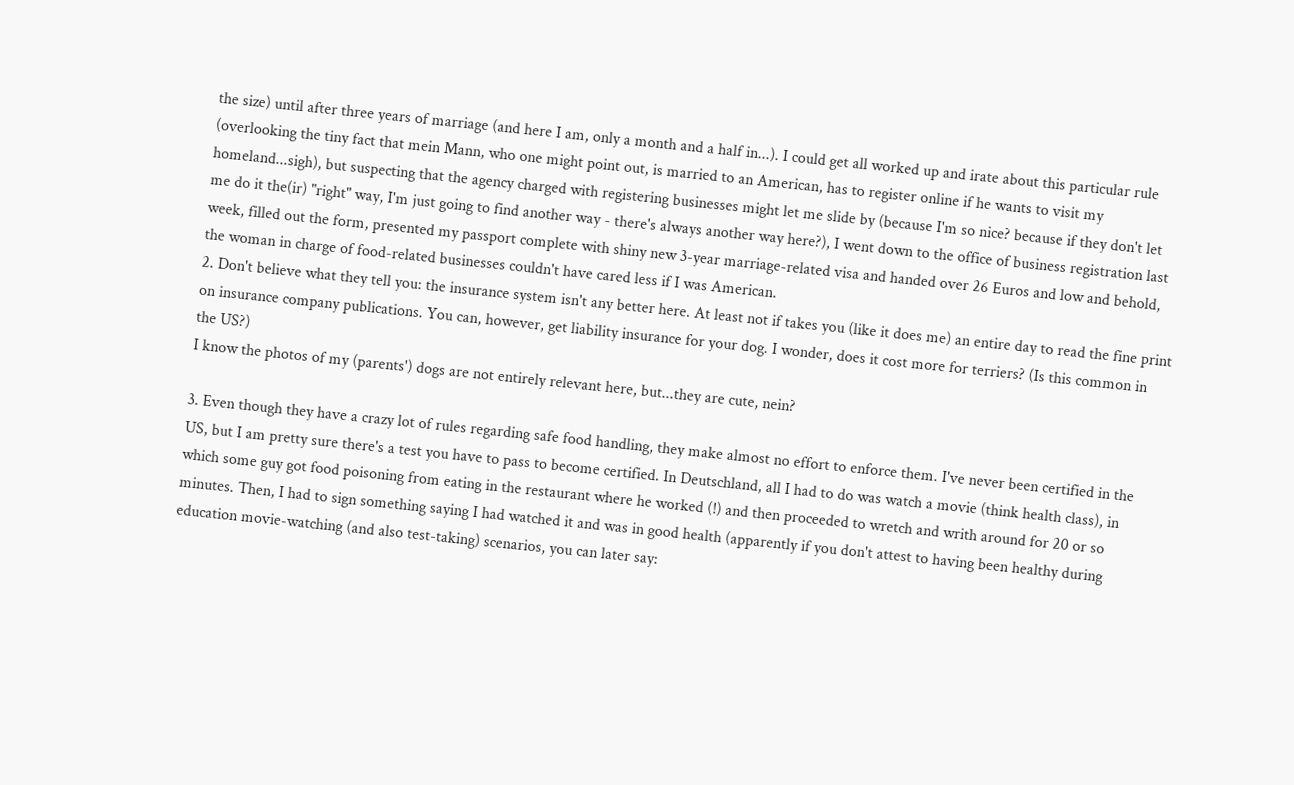the size) until after three years of marriage (and here I am, only a month and a half in...). I could get all worked up and irate about this particular rule (overlooking the tiny fact that mein Mann, who one might point out, is married to an American, has to register online if he wants to visit my homeland...sigh), but suspecting that the agency charged with registering businesses might let me slide by (because I'm so nice? because if they don't let me do it the(ir) "right" way, I'm just going to find another way - there's always another way here?), I went down to the office of business registration last week, filled out the form, presented my passport complete with shiny new 3-year marriage-related visa and handed over 26 Euros and low and behold, the woman in charge of food-related businesses couldn't have cared less if I was American.
2. Don't believe what they tell you: the insurance system isn't any better here. At least not if takes you (like it does me) an entire day to read the fine print on insurance company publications. You can, however, get liability insurance for your dog. I wonder, does it cost more for terriers? (Is this common in the US?)
I know the photos of my (parents') dogs are not entirely relevant here, but...they are cute, nein?

3. Even though they have a crazy lot of rules regarding safe food handling, they make almost no effort to enforce them. I've never been certified in the US, but I am pretty sure there's a test you have to pass to become certified. In Deutschland, all I had to do was watch a movie (think health class), in which some guy got food poisoning from eating in the restaurant where he worked (!) and then proceeded to wretch and writh around for 20 or so minutes. Then, I had to sign something saying I had watched it and was in good health (apparently if you don't attest to having been healthy during education movie-watching (and also test-taking) scenarios, you can later say: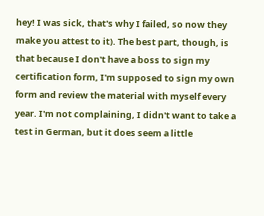hey! I was sick, that's why I failed, so now they make you attest to it). The best part, though, is that because I don't have a boss to sign my certification form, I'm supposed to sign my own form and review the material with myself every year. I'm not complaining, I didn't want to take a test in German, but it does seem a little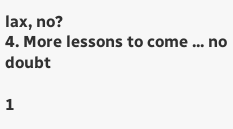lax, no?
4. More lessons to come ... no doubt

1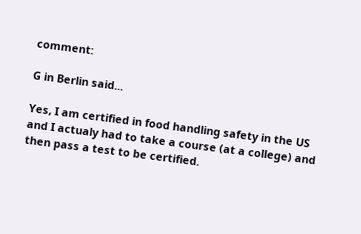comment:

G in Berlin said...

Yes, I am certified in food handling safety in the US and I actualy had to take a course (at a college) and then pass a test to be certified.